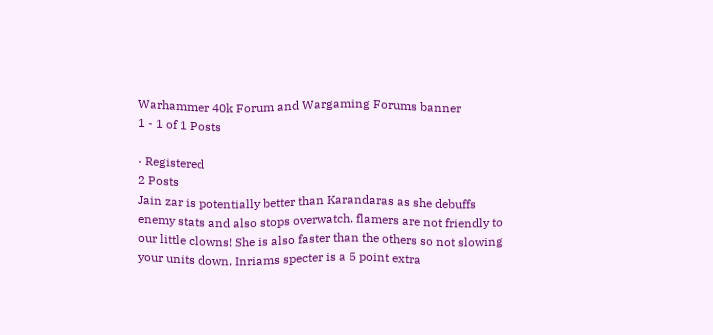Warhammer 40k Forum and Wargaming Forums banner
1 - 1 of 1 Posts

· Registered
2 Posts
Jain zar is potentially better than Karandaras as she debuffs enemy stats and also stops overwatch. flamers are not friendly to our little clowns! She is also faster than the others so not slowing your units down. Inriams specter is a 5 point extra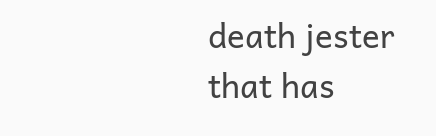death jester that has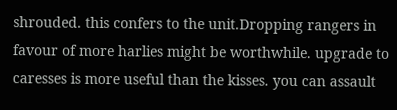shrouded. this confers to the unit.Dropping rangers in favour of more harlies might be worthwhile. upgrade to caresses is more useful than the kisses. you can assault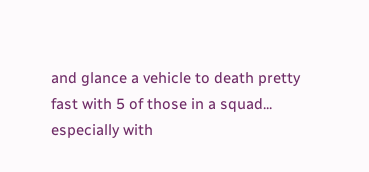and glance a vehicle to death pretty fast with 5 of those in a squad... especially with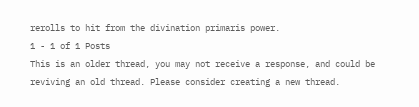rerolls to hit from the divination primaris power.
1 - 1 of 1 Posts
This is an older thread, you may not receive a response, and could be reviving an old thread. Please consider creating a new thread.